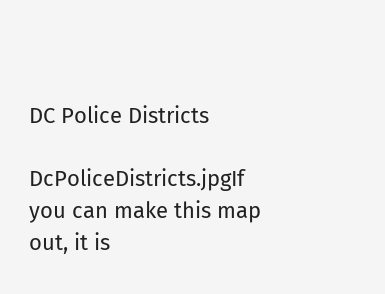DC Police Districts

DcPoliceDistricts.jpgIf you can make this map out, it is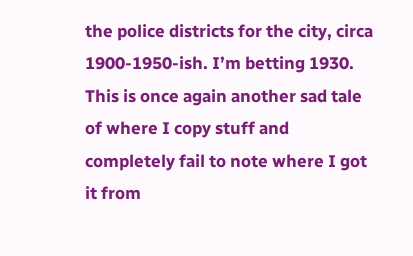the police districts for the city, circa 1900-1950-ish. I’m betting 1930. This is once again another sad tale of where I copy stuff and completely fail to note where I got it from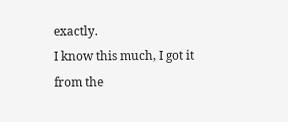exactly.
I know this much, I got it from the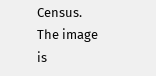Census. The image is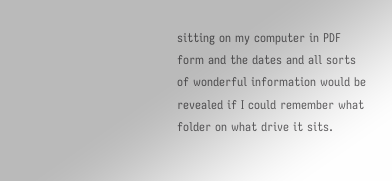sitting on my computer in PDF form and the dates and all sorts of wonderful information would be revealed if I could remember what folder on what drive it sits.